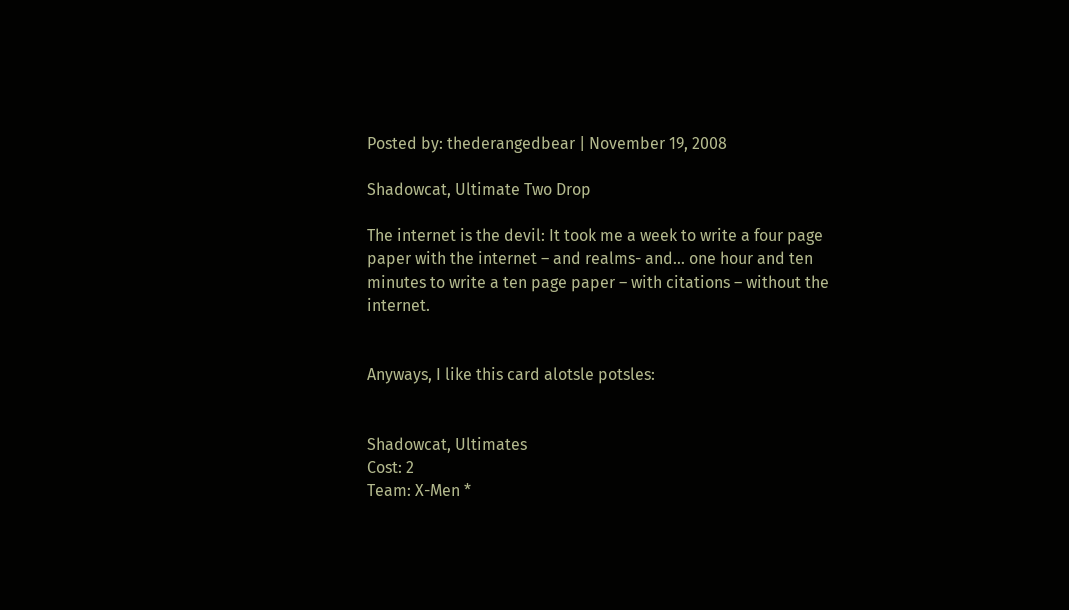Posted by: thederangedbear | November 19, 2008

Shadowcat, Ultimate Two Drop

The internet is the devil: It took me a week to write a four page paper with the internet – and realms- and… one hour and ten minutes to write a ten page paper – with citations – without the internet.


Anyways, I like this card alotsle potsles:


Shadowcat, Ultimates
Cost: 2
Team: X-Men *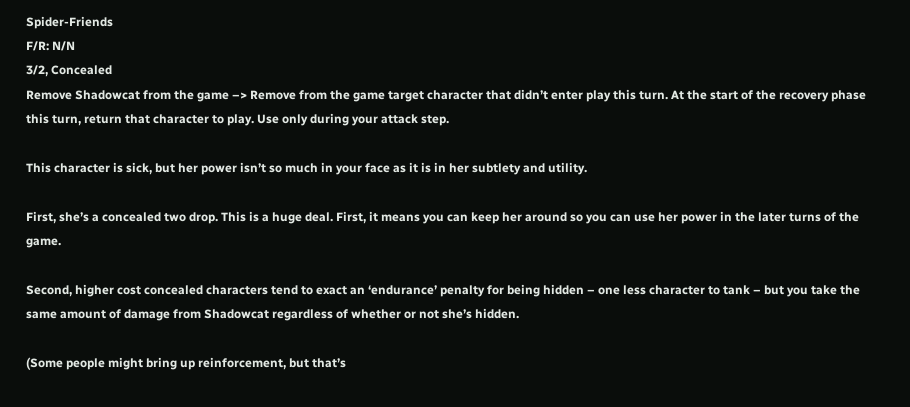Spider-Friends
F/R: N/N
3/2, Concealed
Remove Shadowcat from the game –> Remove from the game target character that didn’t enter play this turn. At the start of the recovery phase this turn, return that character to play. Use only during your attack step.

This character is sick, but her power isn’t so much in your face as it is in her subtlety and utility.

First, she’s a concealed two drop. This is a huge deal. First, it means you can keep her around so you can use her power in the later turns of the game.

Second, higher cost concealed characters tend to exact an ‘endurance’ penalty for being hidden – one less character to tank – but you take the same amount of damage from Shadowcat regardless of whether or not she’s hidden.

(Some people might bring up reinforcement, but that’s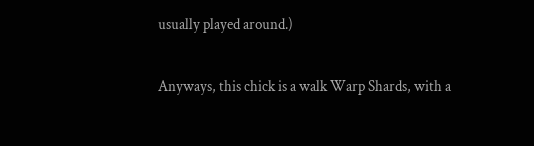usually played around.)

Anyways, this chick is a walk Warp Shards, with a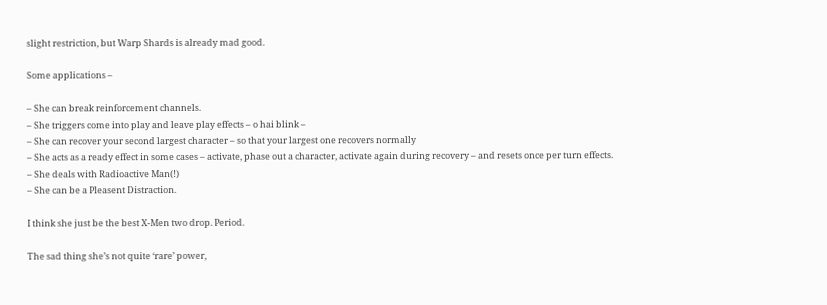slight restriction, but Warp Shards is already mad good.

Some applications –

– She can break reinforcement channels.
– She triggers come into play and leave play effects – o hai blink –
– She can recover your second largest character – so that your largest one recovers normally
– She acts as a ready effect in some cases – activate, phase out a character, activate again during recovery – and resets once per turn effects.
– She deals with Radioactive Man(!)
– She can be a Pleasent Distraction.

I think she just be the best X-Men two drop. Period.

The sad thing she’s not quite ‘rare’ power,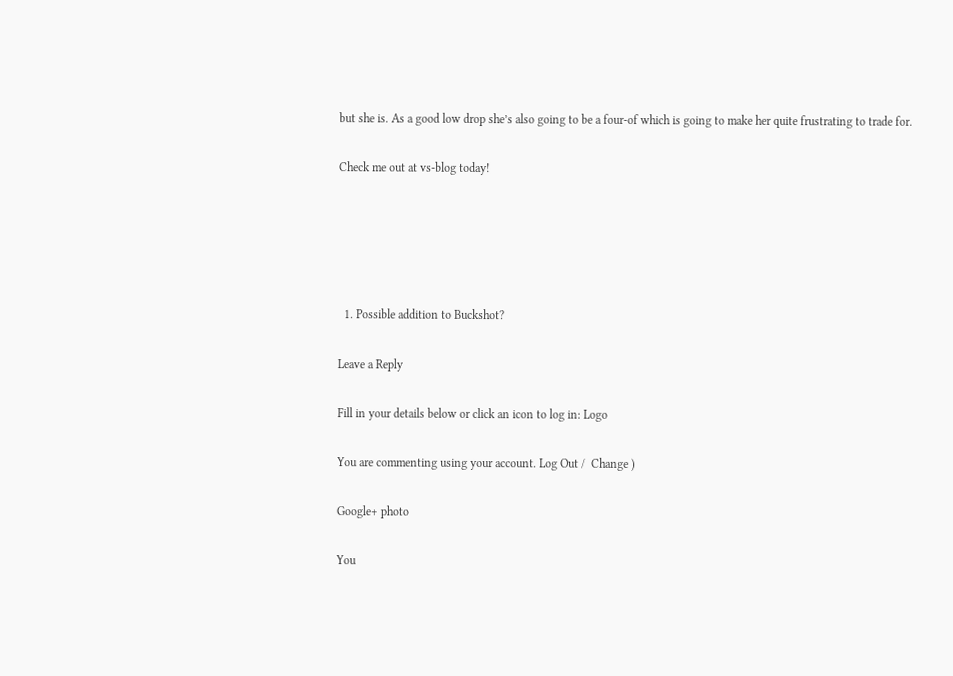but she is. As a good low drop she’s also going to be a four-of which is going to make her quite frustrating to trade for.

Check me out at vs-blog today!





  1. Possible addition to Buckshot?

Leave a Reply

Fill in your details below or click an icon to log in: Logo

You are commenting using your account. Log Out /  Change )

Google+ photo

You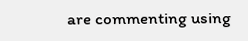are commenting using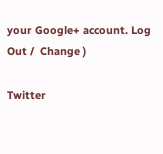your Google+ account. Log Out /  Change )

Twitter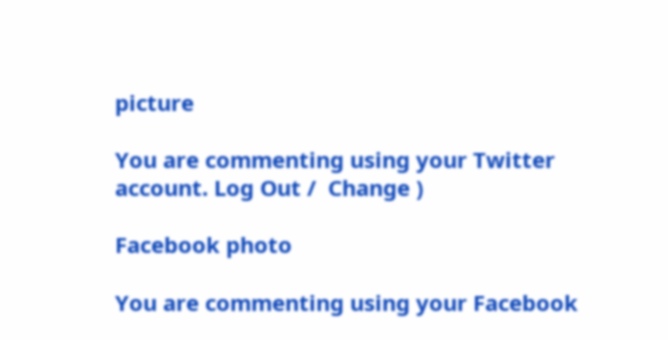picture

You are commenting using your Twitter account. Log Out /  Change )

Facebook photo

You are commenting using your Facebook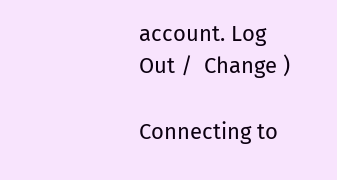account. Log Out /  Change )

Connecting to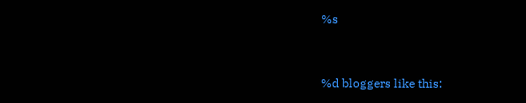%s


%d bloggers like this: